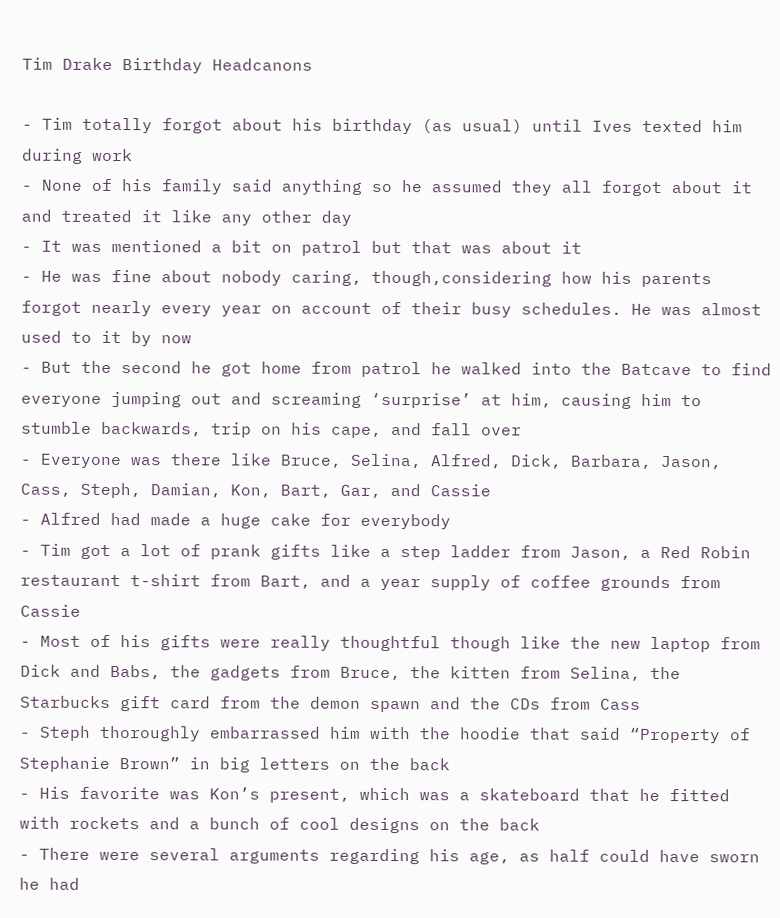Tim Drake Birthday Headcanons

- Tim totally forgot about his birthday (as usual) until Ives texted him during work
- None of his family said anything so he assumed they all forgot about it and treated it like any other day
- It was mentioned a bit on patrol but that was about it
- He was fine about nobody caring, though,considering how his parents forgot nearly every year on account of their busy schedules. He was almost used to it by now
- But the second he got home from patrol he walked into the Batcave to find everyone jumping out and screaming ‘surprise’ at him, causing him to stumble backwards, trip on his cape, and fall over
- Everyone was there like Bruce, Selina, Alfred, Dick, Barbara, Jason, Cass, Steph, Damian, Kon, Bart, Gar, and Cassie
- Alfred had made a huge cake for everybody
- Tim got a lot of prank gifts like a step ladder from Jason, a Red Robin restaurant t-shirt from Bart, and a year supply of coffee grounds from Cassie
- Most of his gifts were really thoughtful though like the new laptop from Dick and Babs, the gadgets from Bruce, the kitten from Selina, the Starbucks gift card from the demon spawn and the CDs from Cass
- Steph thoroughly embarrassed him with the hoodie that said “Property of Stephanie Brown” in big letters on the back
- His favorite was Kon’s present, which was a skateboard that he fitted with rockets and a bunch of cool designs on the back
- There were several arguments regarding his age, as half could have sworn he had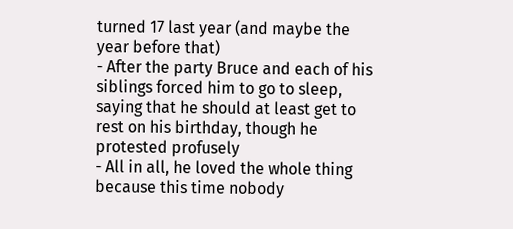turned 17 last year (and maybe the year before that)
- After the party Bruce and each of his siblings forced him to go to sleep, saying that he should at least get to rest on his birthday, though he protested profusely
- All in all, he loved the whole thing because this time nobody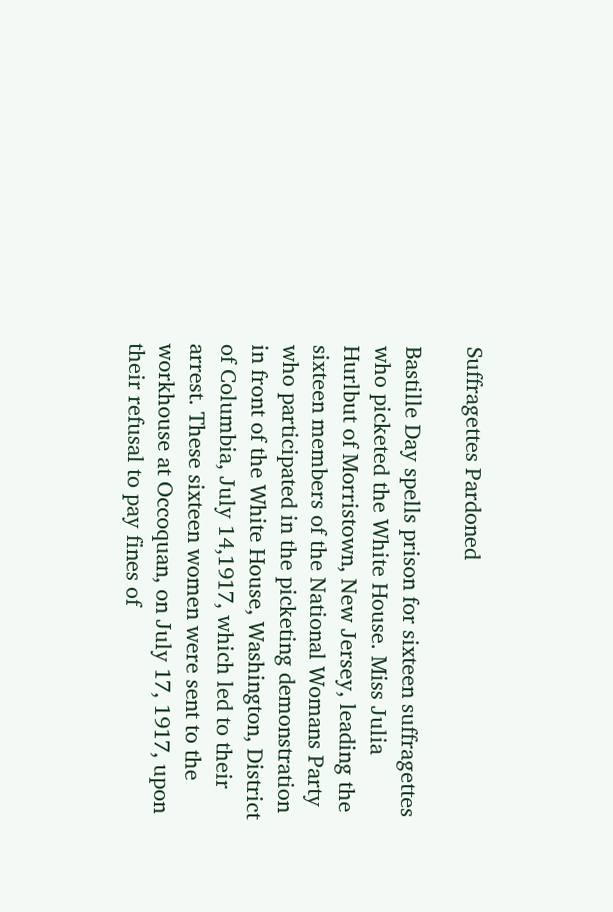Suffragettes Pardoned

Bastille Day spells prison for sixteen suffragettes who picketed the White House. Miss Julia Hurlbut of Morristown, New Jersey, leading the sixteen members of the National Womans Party who participated in the picketing demonstration in front of the White House, Washington, District of Columbia, July 14,1917, which led to their arrest. These sixteen women were sent to the workhouse at Occoquan, on July 17, 1917, upon their refusal to pay fines of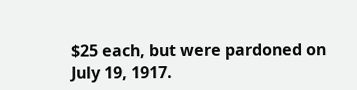$25 each, but were pardoned on July 19, 1917.